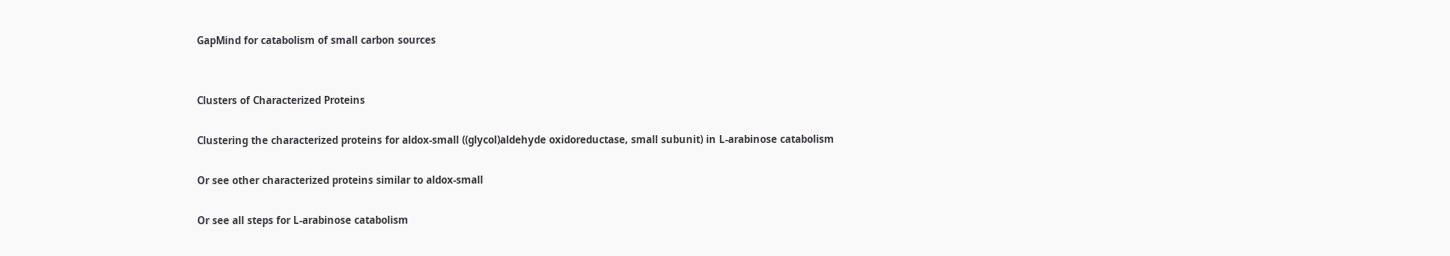GapMind for catabolism of small carbon sources


Clusters of Characterized Proteins

Clustering the characterized proteins for aldox-small ((glycol)aldehyde oxidoreductase, small subunit) in L-arabinose catabolism

Or see other characterized proteins similar to aldox-small

Or see all steps for L-arabinose catabolism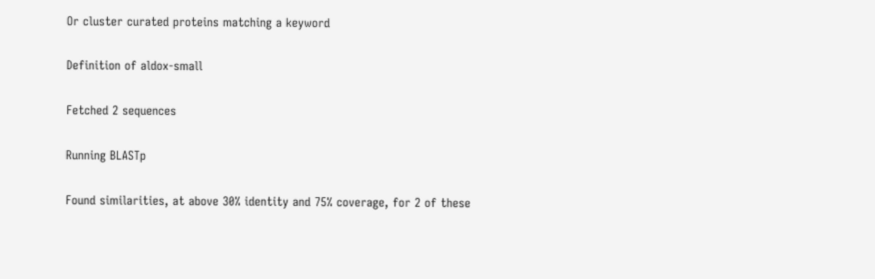Or cluster curated proteins matching a keyword

Definition of aldox-small

Fetched 2 sequences

Running BLASTp

Found similarities, at above 30% identity and 75% coverage, for 2 of these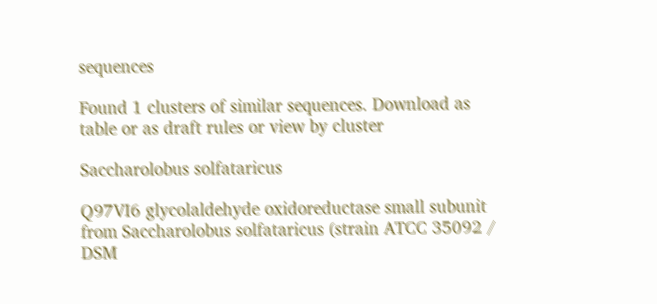sequences

Found 1 clusters of similar sequences. Download as table or as draft rules or view by cluster

Saccharolobus solfataricus

Q97VI6 glycolaldehyde oxidoreductase small subunit from Saccharolobus solfataricus (strain ATCC 35092 / DSM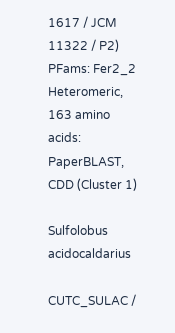1617 / JCM 11322 / P2)
PFams: Fer2_2
Heteromeric, 163 amino acids: PaperBLAST, CDD (Cluster 1)

Sulfolobus acidocaldarius

CUTC_SULAC /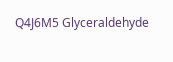Q4J6M5 Glyceraldehyde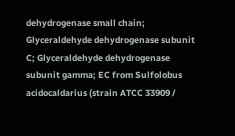dehydrogenase small chain; Glyceraldehyde dehydrogenase subunit C; Glyceraldehyde dehydrogenase subunit gamma; EC from Sulfolobus acidocaldarius (strain ATCC 33909 /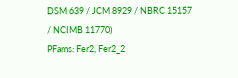DSM 639 / JCM 8929 / NBRC 15157 / NCIMB 11770)
PFams: Fer2, Fer2_2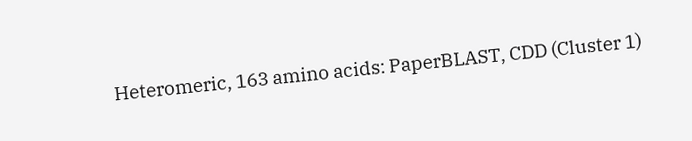Heteromeric, 163 amino acids: PaperBLAST, CDD (Cluster 1)